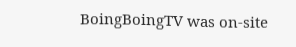BoingBoingTV was on-site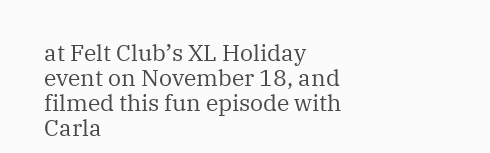at Felt Club’s XL Holiday event on November 18, and filmed this fun episode with Carla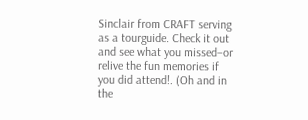Sinclair from CRAFT serving as a tourguide. Check it out and see what you missed–or relive the fun memories if you did attend!. (Oh and in the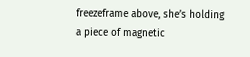freezeframe above, she’s holding a piece of magnetic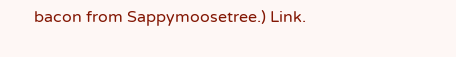bacon from Sappymoosetree.) Link.